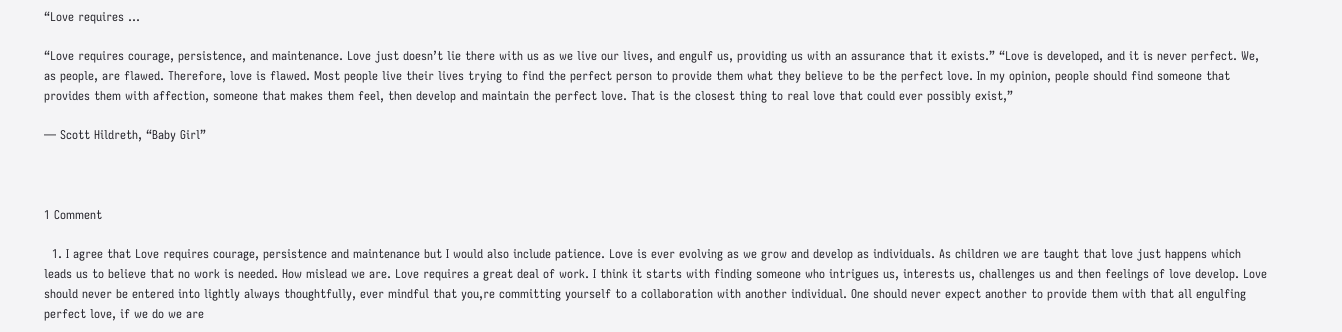“Love requires …

“Love requires courage, persistence, and maintenance. Love just doesn’t lie there with us as we live our lives, and engulf us, providing us with an assurance that it exists.” “Love is developed, and it is never perfect. We, as people, are flawed. Therefore, love is flawed. Most people live their lives trying to find the perfect person to provide them what they believe to be the perfect love. In my opinion, people should find someone that provides them with affection, someone that makes them feel, then develop and maintain the perfect love. That is the closest thing to real love that could ever possibly exist,”

― Scott Hildreth, “Baby Girl”



1 Comment

  1. I agree that Love requires courage, persistence and maintenance but I would also include patience. Love is ever evolving as we grow and develop as individuals. As children we are taught that love just happens which leads us to believe that no work is needed. How mislead we are. Love requires a great deal of work. I think it starts with finding someone who intrigues us, interests us, challenges us and then feelings of love develop. Love should never be entered into lightly always thoughtfully, ever mindful that you,re committing yourself to a collaboration with another individual. One should never expect another to provide them with that all engulfing perfect love, if we do we are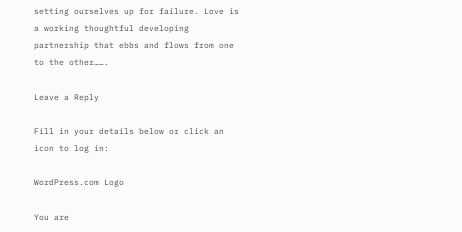setting ourselves up for failure. Love is a working thoughtful developing partnership that ebbs and flows from one to the other…….

Leave a Reply

Fill in your details below or click an icon to log in:

WordPress.com Logo

You are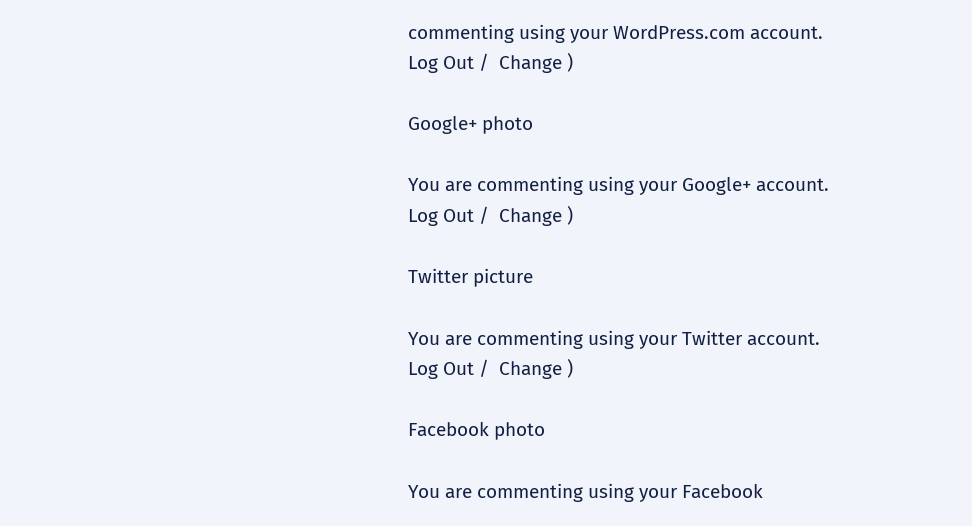commenting using your WordPress.com account. Log Out /  Change )

Google+ photo

You are commenting using your Google+ account. Log Out /  Change )

Twitter picture

You are commenting using your Twitter account. Log Out /  Change )

Facebook photo

You are commenting using your Facebook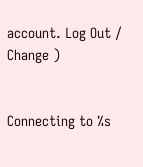account. Log Out /  Change )


Connecting to %s